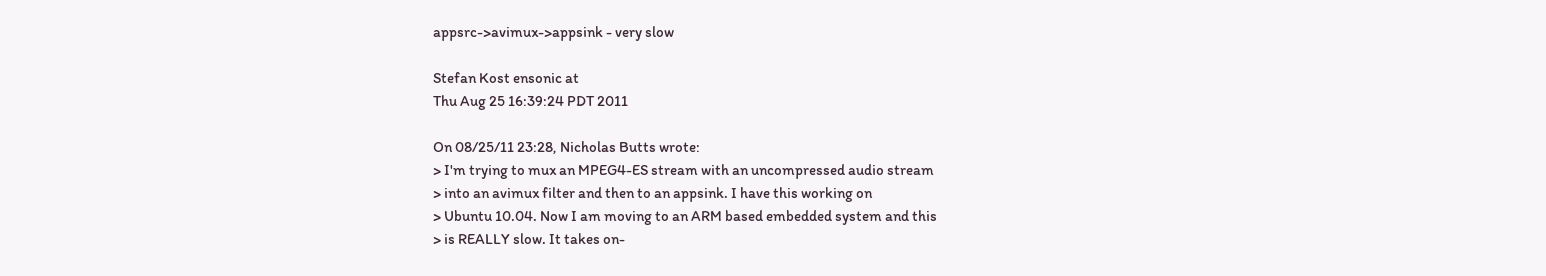appsrc->avimux->appsink - very slow

Stefan Kost ensonic at
Thu Aug 25 16:39:24 PDT 2011

On 08/25/11 23:28, Nicholas Butts wrote:
> I'm trying to mux an MPEG4-ES stream with an uncompressed audio stream
> into an avimux filter and then to an appsink. I have this working on
> Ubuntu 10.04. Now I am moving to an ARM based embedded system and this
> is REALLY slow. It takes on-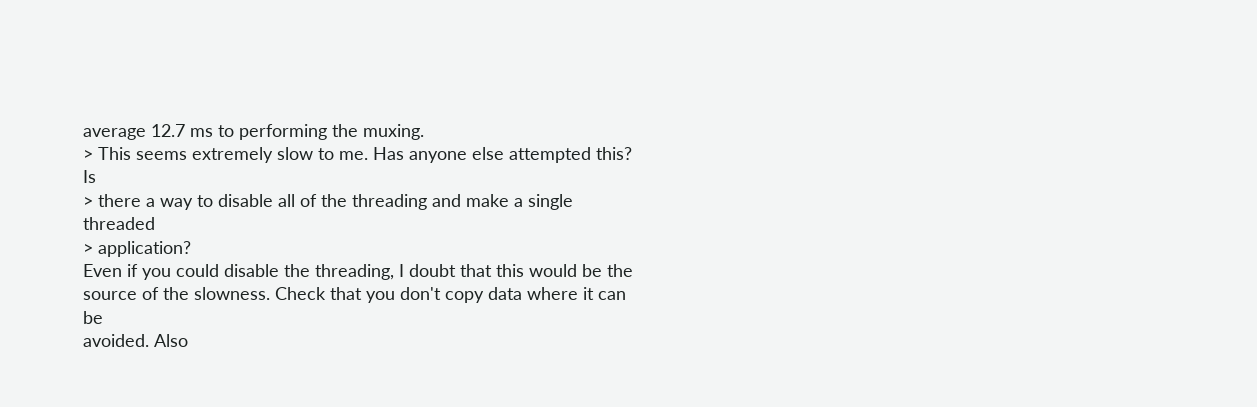average 12.7 ms to performing the muxing.
> This seems extremely slow to me. Has anyone else attempted this? Is
> there a way to disable all of the threading and make a single threaded
> application?
Even if you could disable the threading, I doubt that this would be the
source of the slowness. Check that you don't copy data where it can be
avoided. Also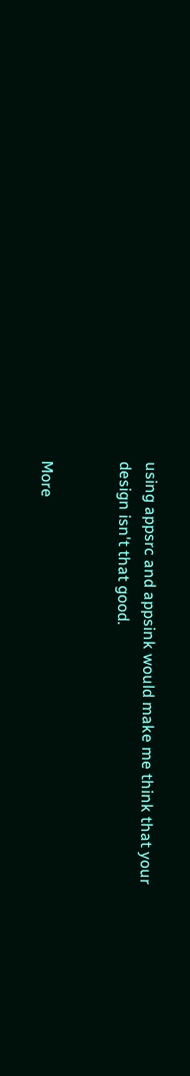using appsrc and appsink would make me think that your
design isn't that good.


More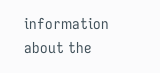information about the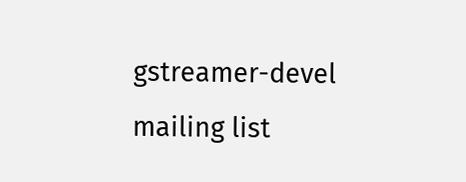gstreamer-devel mailing list